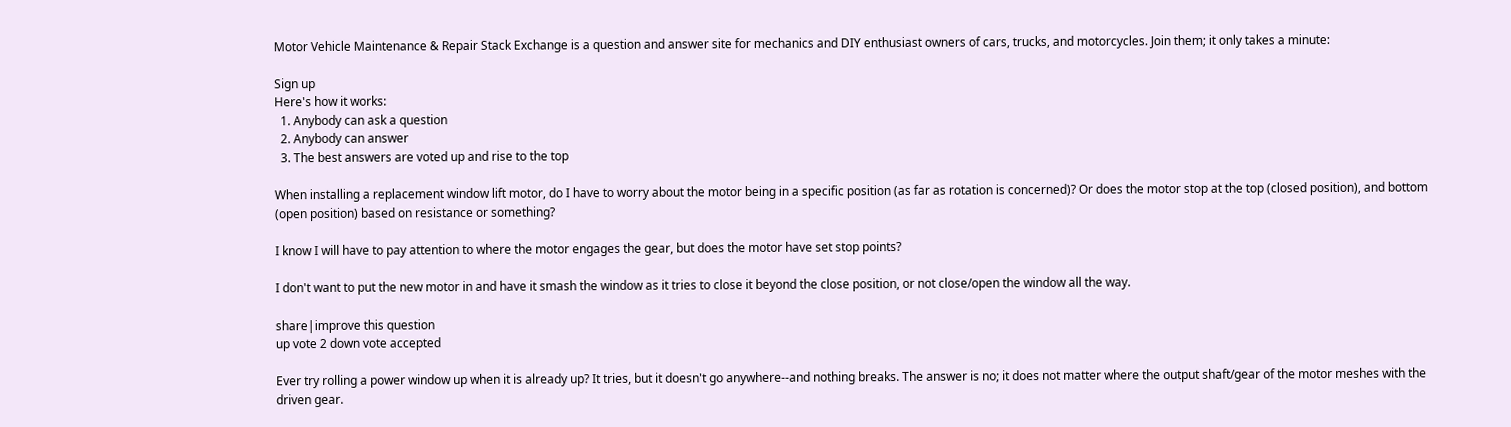Motor Vehicle Maintenance & Repair Stack Exchange is a question and answer site for mechanics and DIY enthusiast owners of cars, trucks, and motorcycles. Join them; it only takes a minute:

Sign up
Here's how it works:
  1. Anybody can ask a question
  2. Anybody can answer
  3. The best answers are voted up and rise to the top

When installing a replacement window lift motor, do I have to worry about the motor being in a specific position (as far as rotation is concerned)? Or does the motor stop at the top (closed position), and bottom (open position) based on resistance or something?

I know I will have to pay attention to where the motor engages the gear, but does the motor have set stop points?

I don't want to put the new motor in and have it smash the window as it tries to close it beyond the close position, or not close/open the window all the way.

share|improve this question
up vote 2 down vote accepted

Ever try rolling a power window up when it is already up? It tries, but it doesn't go anywhere--and nothing breaks. The answer is no; it does not matter where the output shaft/gear of the motor meshes with the driven gear.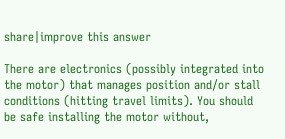share|improve this answer

There are electronics (possibly integrated into the motor) that manages position and/or stall conditions (hitting travel limits). You should be safe installing the motor without,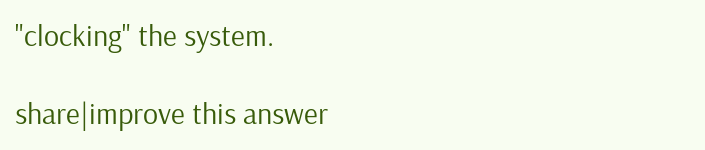"clocking" the system.

share|improve this answer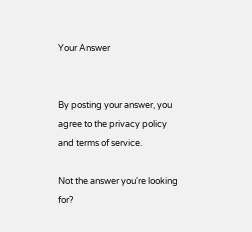Your Answer


By posting your answer, you agree to the privacy policy and terms of service.

Not the answer you're looking for?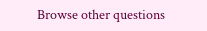Browse other questions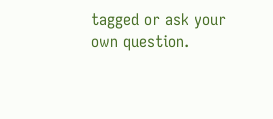tagged or ask your own question.